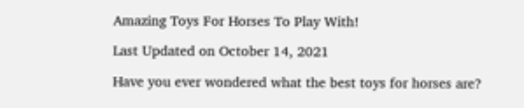Amazing Toys For Horses To Play With!

Last Updated on October 14, 2021

Have you ever wondered what the best toys for horses are?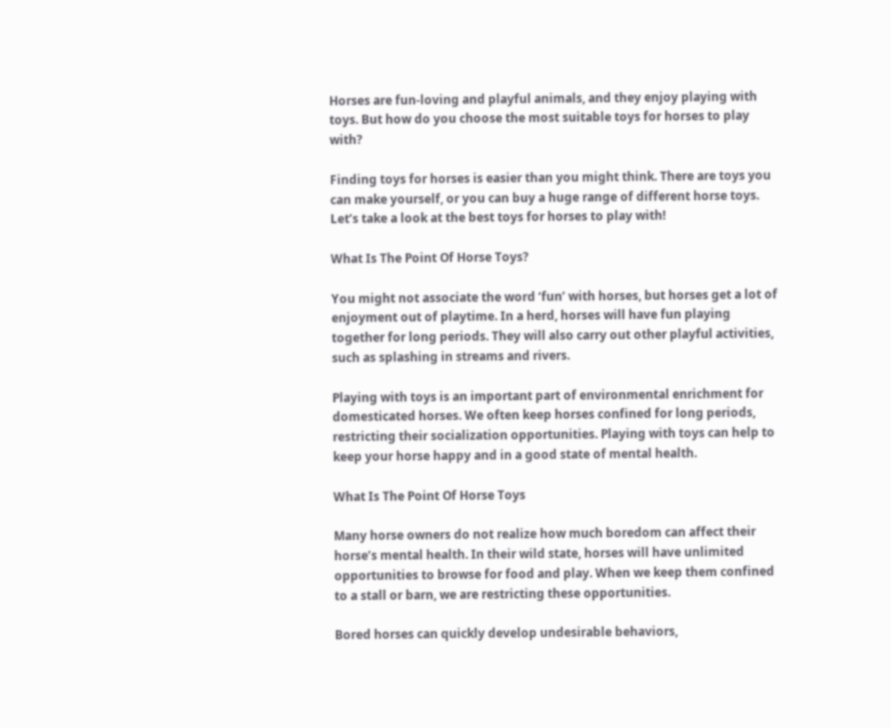Horses are fun-loving and playful animals, and they enjoy playing with toys. But how do you choose the most suitable toys for horses to play with?

Finding toys for horses is easier than you might think. There are toys you can make yourself, or you can buy a huge range of different horse toys. Let’s take a look at the best toys for horses to play with!

What Is The Point Of Horse Toys?

You might not associate the word ‘fun’ with horses, but horses get a lot of enjoyment out of playtime. In a herd, horses will have fun playing together for long periods. They will also carry out other playful activities, such as splashing in streams and rivers.

Playing with toys is an important part of environmental enrichment for domesticated horses. We often keep horses confined for long periods, restricting their socialization opportunities. Playing with toys can help to keep your horse happy and in a good state of mental health.

What Is The Point Of Horse Toys

Many horse owners do not realize how much boredom can affect their horse’s mental health. In their wild state, horses will have unlimited opportunities to browse for food and play. When we keep them confined to a stall or barn, we are restricting these opportunities.

Bored horses can quickly develop undesirable behaviors,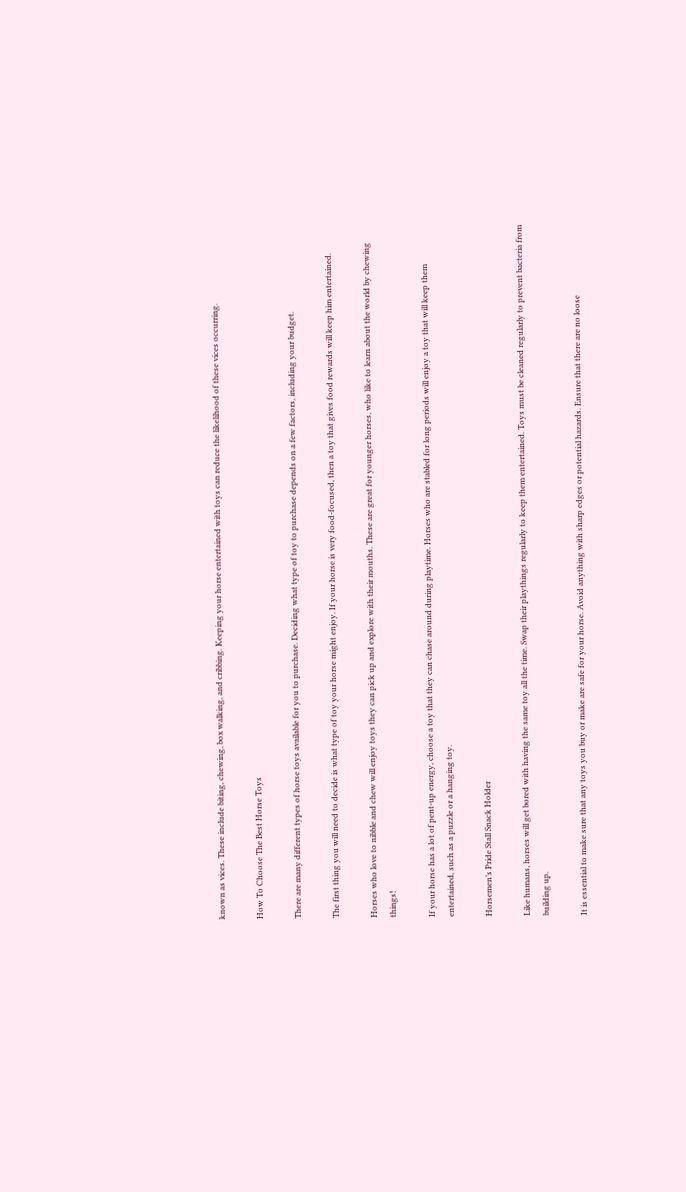known as vices. These include biting, chewing, box walking, and cribbing. Keeping your horse entertained with toys can reduce the likelihood of these vices occurring.

How To Choose The Best Horse Toys

There are many different types of horse toys available for you to purchase. Deciding what type of toy to purchase depends on a few factors, including your budget.

The first thing you will need to decide is what type of toy your horse might enjoy. If your horse is very food-focused, then a toy that gives food rewards will keep him entertained.

Horses who love to nibble and chew will enjoy toys they can pick up and explore with their mouths. These are great for younger horses, who like to learn about the world by chewing things!

If your horse has a lot of pent-up energy, choose a toy that they can chase around during playtime. Horses who are stabled for long periods will enjoy a toy that will keep them entertained, such as a puzzle or a hanging toy.

Horsemen’s Pride Stall Snack Holder

Like humans, horses will get bored with having the same toy all the time. Swap their playthings regularly to keep them entertained. Toys must be cleaned regularly to prevent bacteria from building up.

It is essential to make sure that any toys you buy or make are safe for your horse. Avoid anything with sharp edges or potential hazards. Ensure that there are no loose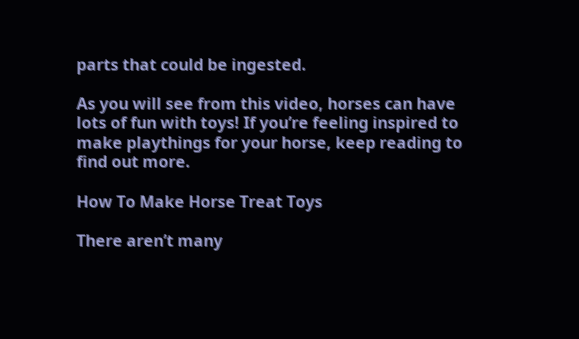parts that could be ingested.

As you will see from this video, horses can have lots of fun with toys! If you’re feeling inspired to make playthings for your horse, keep reading to find out more.

How To Make Horse Treat Toys

There aren’t many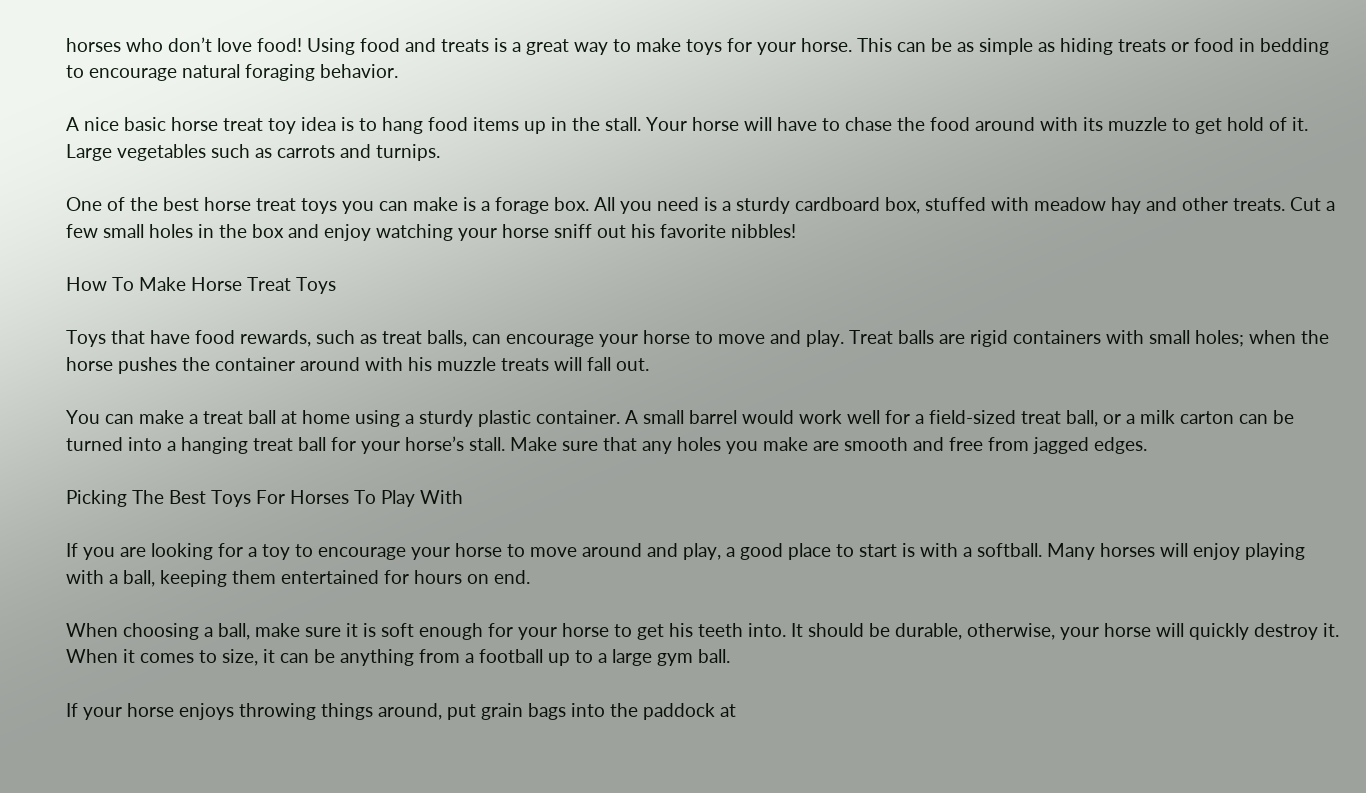horses who don’t love food! Using food and treats is a great way to make toys for your horse. This can be as simple as hiding treats or food in bedding to encourage natural foraging behavior.

A nice basic horse treat toy idea is to hang food items up in the stall. Your horse will have to chase the food around with its muzzle to get hold of it. Large vegetables such as carrots and turnips.

One of the best horse treat toys you can make is a forage box. All you need is a sturdy cardboard box, stuffed with meadow hay and other treats. Cut a few small holes in the box and enjoy watching your horse sniff out his favorite nibbles!

How To Make Horse Treat Toys

Toys that have food rewards, such as treat balls, can encourage your horse to move and play. Treat balls are rigid containers with small holes; when the horse pushes the container around with his muzzle treats will fall out.

You can make a treat ball at home using a sturdy plastic container. A small barrel would work well for a field-sized treat ball, or a milk carton can be turned into a hanging treat ball for your horse’s stall. Make sure that any holes you make are smooth and free from jagged edges.

Picking The Best Toys For Horses To Play With

If you are looking for a toy to encourage your horse to move around and play, a good place to start is with a softball. Many horses will enjoy playing with a ball, keeping them entertained for hours on end.

When choosing a ball, make sure it is soft enough for your horse to get his teeth into. It should be durable, otherwise, your horse will quickly destroy it. When it comes to size, it can be anything from a football up to a large gym ball.

If your horse enjoys throwing things around, put grain bags into the paddock at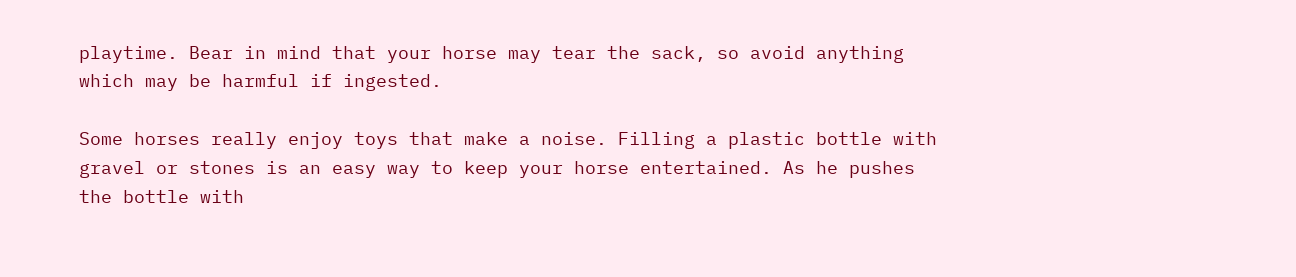playtime. Bear in mind that your horse may tear the sack, so avoid anything which may be harmful if ingested.

Some horses really enjoy toys that make a noise. Filling a plastic bottle with gravel or stones is an easy way to keep your horse entertained. As he pushes the bottle with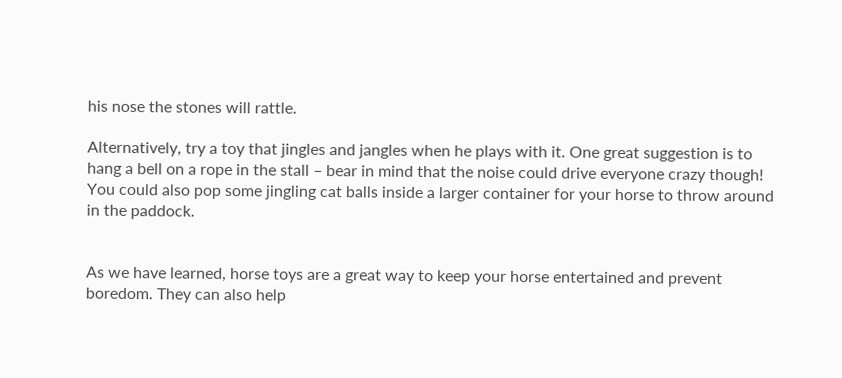his nose the stones will rattle.

Alternatively, try a toy that jingles and jangles when he plays with it. One great suggestion is to hang a bell on a rope in the stall – bear in mind that the noise could drive everyone crazy though! You could also pop some jingling cat balls inside a larger container for your horse to throw around in the paddock.


As we have learned, horse toys are a great way to keep your horse entertained and prevent boredom. They can also help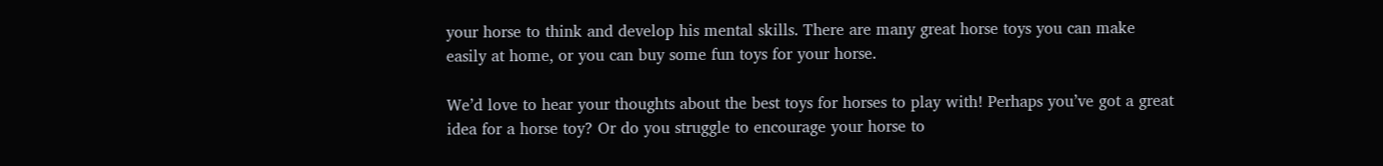your horse to think and develop his mental skills. There are many great horse toys you can make easily at home, or you can buy some fun toys for your horse.

We’d love to hear your thoughts about the best toys for horses to play with! Perhaps you’ve got a great idea for a horse toy? Or do you struggle to encourage your horse to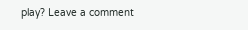play? Leave a comment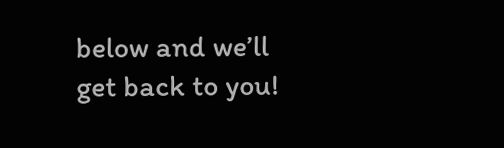below and we’ll get back to you!